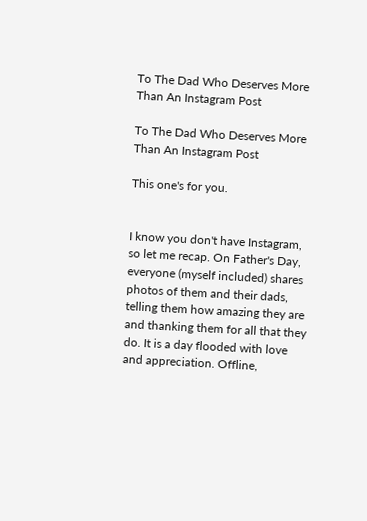To The Dad Who Deserves More Than An Instagram Post

To The Dad Who Deserves More Than An Instagram Post

This one's for you.


I know you don't have Instagram, so let me recap. On Father's Day, everyone (myself included) shares photos of them and their dads, telling them how amazing they are and thanking them for all that they do. It is a day flooded with love and appreciation. Offline,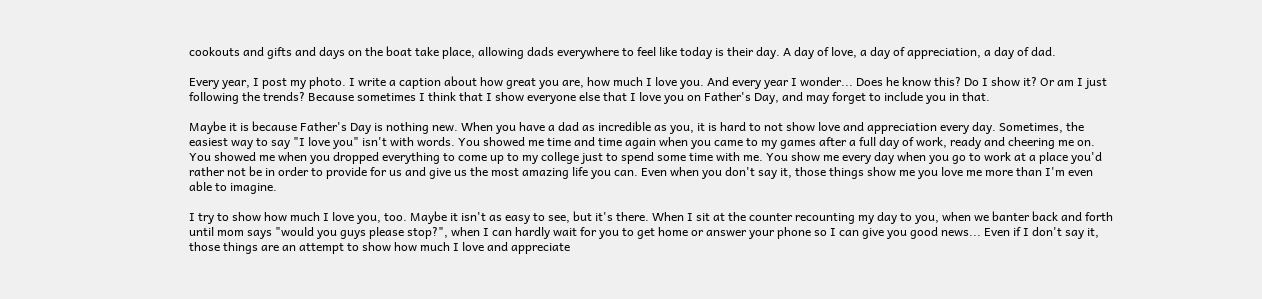cookouts and gifts and days on the boat take place, allowing dads everywhere to feel like today is their day. A day of love, a day of appreciation, a day of dad.

Every year, I post my photo. I write a caption about how great you are, how much I love you. And every year I wonder... Does he know this? Do I show it? Or am I just following the trends? Because sometimes I think that I show everyone else that I love you on Father's Day, and may forget to include you in that.

Maybe it is because Father's Day is nothing new. When you have a dad as incredible as you, it is hard to not show love and appreciation every day. Sometimes, the easiest way to say "I love you" isn't with words. You showed me time and time again when you came to my games after a full day of work, ready and cheering me on. You showed me when you dropped everything to come up to my college just to spend some time with me. You show me every day when you go to work at a place you'd rather not be in order to provide for us and give us the most amazing life you can. Even when you don't say it, those things show me you love me more than I'm even able to imagine.

I try to show how much I love you, too. Maybe it isn't as easy to see, but it's there. When I sit at the counter recounting my day to you, when we banter back and forth until mom says "would you guys please stop?", when I can hardly wait for you to get home or answer your phone so I can give you good news... Even if I don't say it, those things are an attempt to show how much I love and appreciate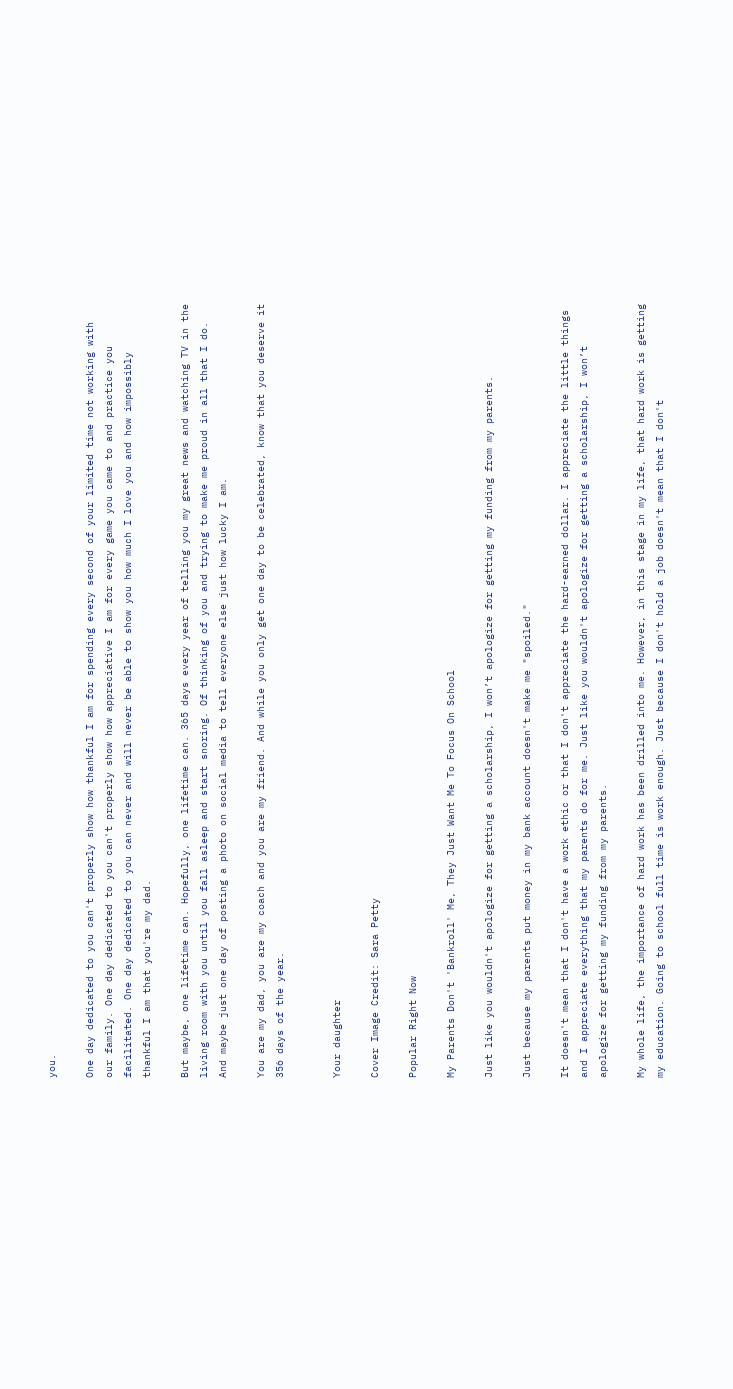you.

One day dedicated to you can't properly show how thankful I am for spending every second of your limited time not working with our family. One day dedicated to you can't properly show how appreciative I am for every game you came to and practice you facilitated. One day dedicated to you can never and will never be able to show you how much I love you and how impossibly thankful I am that you're my dad.

But maybe, one lifetime can. Hopefully, one lifetime can. 365 days every year of telling you my great news and watching TV in the living room with you until you fall asleep and start snoring. Of thinking of you and trying to make me proud in all that I do. And maybe just one day of posting a photo on social media to tell everyone else just how lucky I am.

You are my dad, you are my coach and you are my friend. And while you only get one day to be celebrated, know that you deserve it 356 days of the year.


Your daughter

Cover Image Credit: Sara Petty

Popular Right Now

My Parents Don't 'Bankroll' Me, They Just Want Me To Focus On School

Just like you wouldn't apologize for getting a scholarship, I won’t apologize for getting my funding from my parents.

Just because my parents put money in my bank account doesn't make me "spoiled."

It doesn't mean that I don't have a work ethic or that I don't appreciate the hard-earned dollar. I appreciate the little things and I appreciate everything that my parents do for me. Just like you wouldn't apologize for getting a scholarship, I won’t apologize for getting my funding from my parents.

My whole life, the importance of hard work has been drilled into me. However, in this stage in my life, that hard work is getting my education. Going to school full time is work enough. Just because I don't hold a job doesn't mean that I don't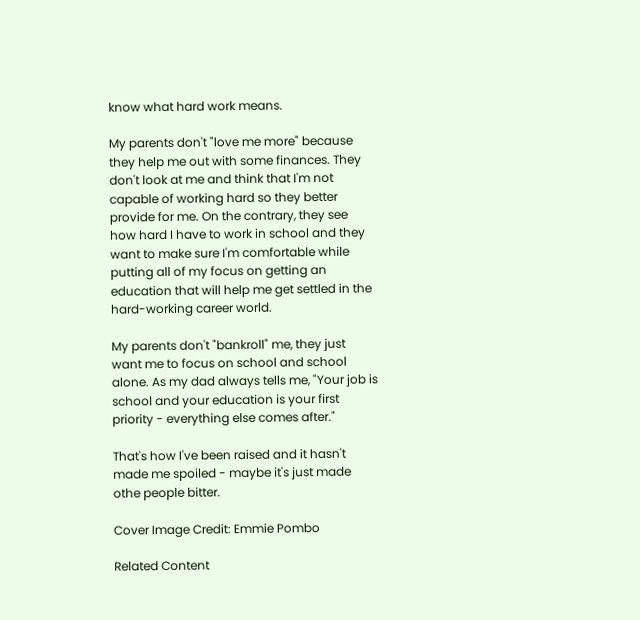know what hard work means.

My parents don't "love me more" because they help me out with some finances. They don't look at me and think that I'm not capable of working hard so they better provide for me. On the contrary, they see how hard I have to work in school and they want to make sure I'm comfortable while putting all of my focus on getting an education that will help me get settled in the hard-working career world.

My parents don't "bankroll" me, they just want me to focus on school and school alone. As my dad always tells me, "Your job is school and your education is your first priority - everything else comes after."

That's how I've been raised and it hasn't made me spoiled - maybe it's just made othe people bitter.

Cover Image Credit: Emmie Pombo

Related Content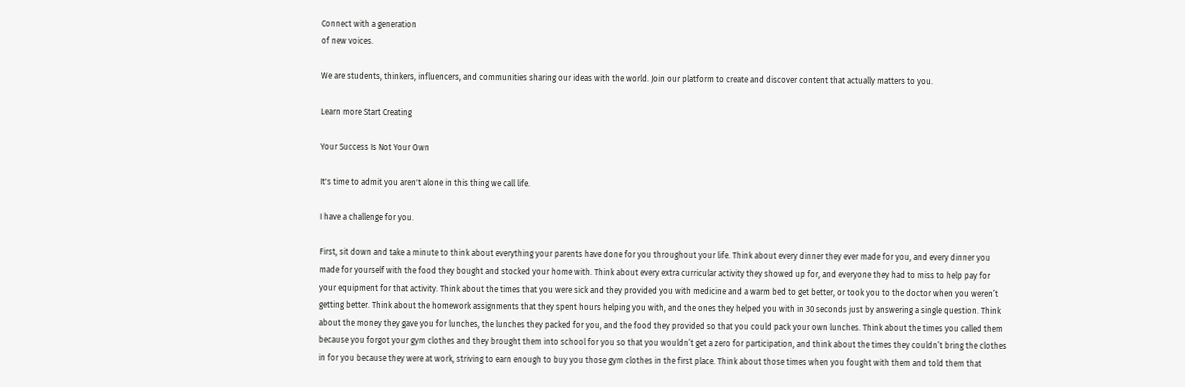Connect with a generation
of new voices.

We are students, thinkers, influencers, and communities sharing our ideas with the world. Join our platform to create and discover content that actually matters to you.

Learn more Start Creating

Your Success Is Not Your Own

It's time to admit you aren't alone in this thing we call life.

I have a challenge for you.

First, sit down and take a minute to think about everything your parents have done for you throughout your life. Think about every dinner they ever made for you, and every dinner you made for yourself with the food they bought and stocked your home with. Think about every extra curricular activity they showed up for, and everyone they had to miss to help pay for your equipment for that activity. Think about the times that you were sick and they provided you with medicine and a warm bed to get better, or took you to the doctor when you weren’t getting better. Think about the homework assignments that they spent hours helping you with, and the ones they helped you with in 30 seconds just by answering a single question. Think about the money they gave you for lunches, the lunches they packed for you, and the food they provided so that you could pack your own lunches. Think about the times you called them because you forgot your gym clothes and they brought them into school for you so that you wouldn’t get a zero for participation, and think about the times they couldn’t bring the clothes in for you because they were at work, striving to earn enough to buy you those gym clothes in the first place. Think about those times when you fought with them and told them that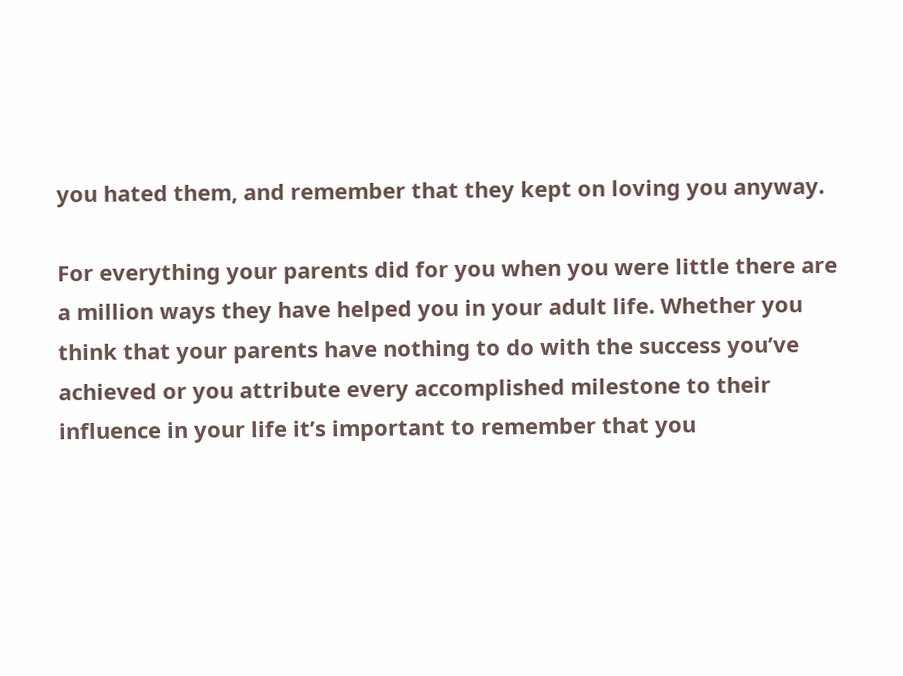you hated them, and remember that they kept on loving you anyway.

For everything your parents did for you when you were little there are a million ways they have helped you in your adult life. Whether you think that your parents have nothing to do with the success you’ve achieved or you attribute every accomplished milestone to their influence in your life it’s important to remember that you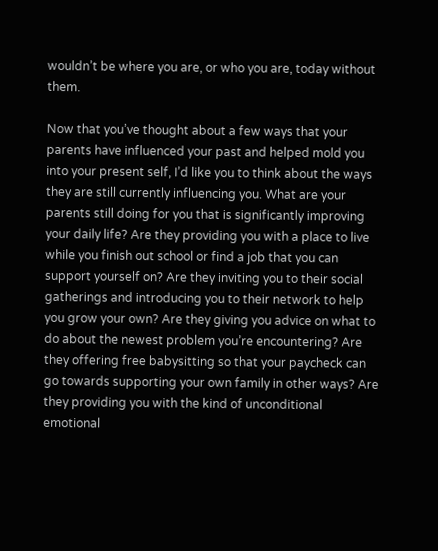wouldn’t be where you are, or who you are, today without them.

Now that you’ve thought about a few ways that your parents have influenced your past and helped mold you into your present self, I’d like you to think about the ways they are still currently influencing you. What are your parents still doing for you that is significantly improving your daily life? Are they providing you with a place to live while you finish out school or find a job that you can support yourself on? Are they inviting you to their social gatherings and introducing you to their network to help you grow your own? Are they giving you advice on what to do about the newest problem you’re encountering? Are they offering free babysitting so that your paycheck can go towards supporting your own family in other ways? Are they providing you with the kind of unconditional emotional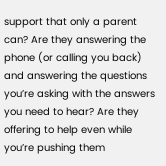support that only a parent can? Are they answering the phone (or calling you back) and answering the questions you’re asking with the answers you need to hear? Are they offering to help even while you’re pushing them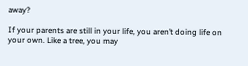away?

If your parents are still in your life, you aren’t doing life on your own. Like a tree, you may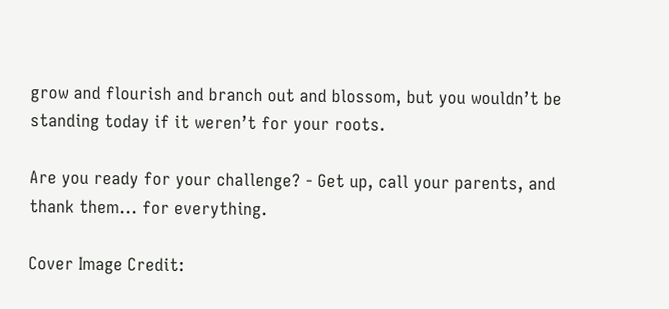grow and flourish and branch out and blossom, but you wouldn’t be standing today if it weren’t for your roots.

Are you ready for your challenge? - Get up, call your parents, and thank them... for everything.

Cover Image Credit: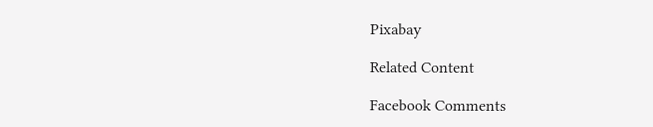Pixabay

Related Content

Facebook Comments